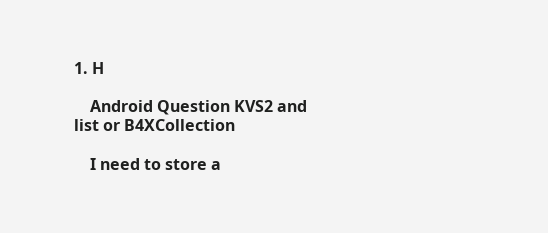1. H

    Android Question KVS2 and list or B4XCollection

    I need to store a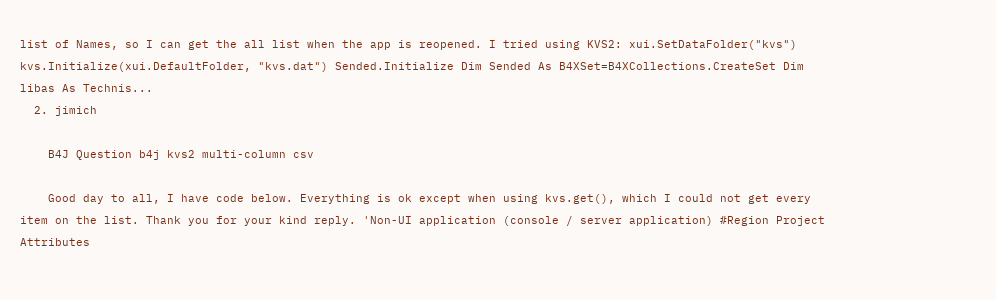list of Names, so I can get the all list when the app is reopened. I tried using KVS2: xui.SetDataFolder("kvs") kvs.Initialize(xui.DefaultFolder, "kvs.dat") Sended.Initialize Dim Sended As B4XSet=B4XCollections.CreateSet Dim libas As Technis...
  2. jimich

    B4J Question b4j kvs2 multi-column csv

    Good day to all, I have code below. Everything is ok except when using kvs.get(), which I could not get every item on the list. Thank you for your kind reply. 'Non-UI application (console / server application) #Region Project Attributes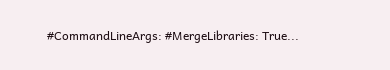#CommandLineArgs: #MergeLibraries: True...